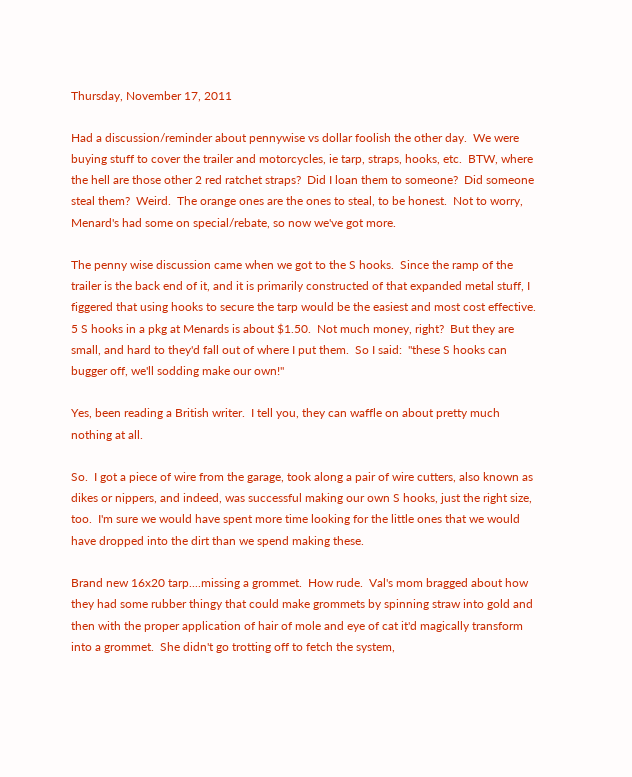Thursday, November 17, 2011

Had a discussion/reminder about pennywise vs dollar foolish the other day.  We were buying stuff to cover the trailer and motorcycles, ie tarp, straps, hooks, etc.  BTW, where the hell are those other 2 red ratchet straps?  Did I loan them to someone?  Did someone steal them?  Weird.  The orange ones are the ones to steal, to be honest.  Not to worry, Menard's had some on special/rebate, so now we've got more.

The penny wise discussion came when we got to the S hooks.  Since the ramp of the trailer is the back end of it, and it is primarily constructed of that expanded metal stuff, I figgered that using hooks to secure the tarp would be the easiest and most cost effective.  5 S hooks in a pkg at Menards is about $1.50.  Not much money, right?  But they are small, and hard to they'd fall out of where I put them.  So I said:  "these S hooks can bugger off, we'll sodding make our own!"

Yes, been reading a British writer.  I tell you, they can waffle on about pretty much nothing at all.

So.  I got a piece of wire from the garage, took along a pair of wire cutters, also known as dikes or nippers, and indeed, was successful making our own S hooks, just the right size, too.  I'm sure we would have spent more time looking for the little ones that we would have dropped into the dirt than we spend making these.

Brand new 16x20 tarp....missing a grommet.  How rude.  Val's mom bragged about how they had some rubber thingy that could make grommets by spinning straw into gold and then with the proper application of hair of mole and eye of cat it'd magically transform into a grommet.  She didn't go trotting off to fetch the system,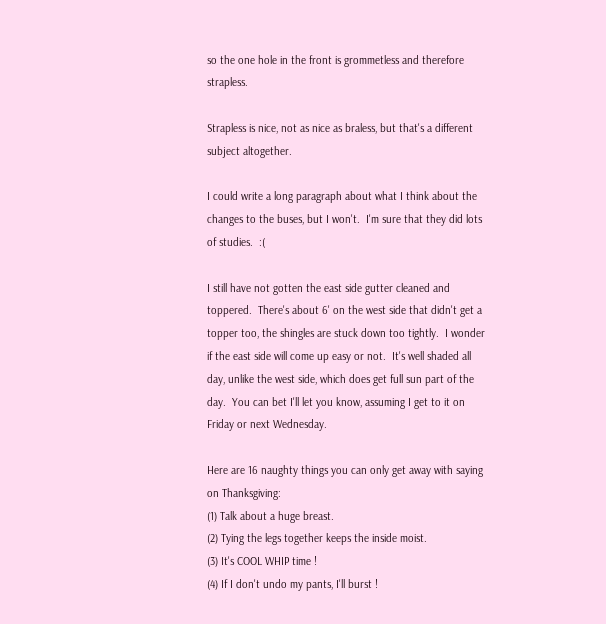so the one hole in the front is grommetless and therefore strapless.

Strapless is nice, not as nice as braless, but that's a different subject altogether.

I could write a long paragraph about what I think about the changes to the buses, but I won't.  I'm sure that they did lots of studies.  :(

I still have not gotten the east side gutter cleaned and toppered.  There's about 6' on the west side that didn't get a topper too, the shingles are stuck down too tightly.  I wonder if the east side will come up easy or not.  It's well shaded all day, unlike the west side, which does get full sun part of the day.  You can bet I'll let you know, assuming I get to it on Friday or next Wednesday.

Here are 16 naughty things you can only get away with saying on Thanksgiving:
(1) Talk about a huge breast.
(2) Tying the legs together keeps the inside moist.
(3) It's COOL WHIP time !
(4) If I don't undo my pants, I'll burst !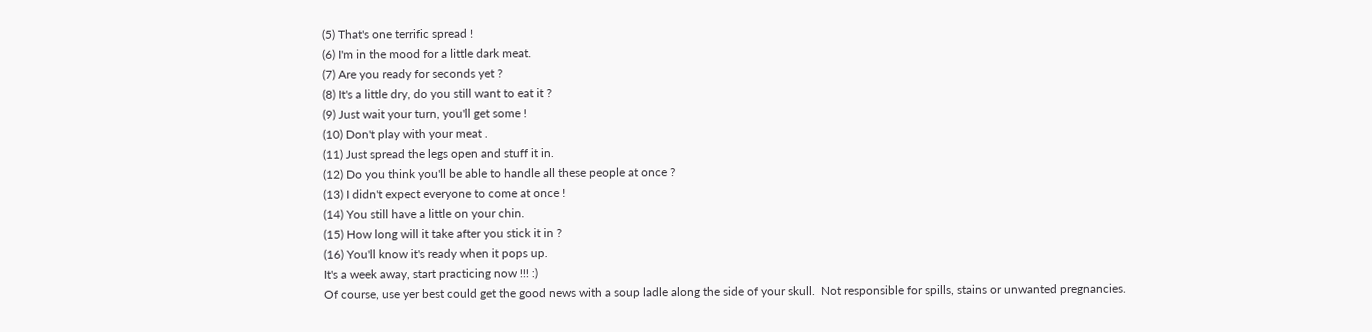(5) That's one terrific spread !
(6) I'm in the mood for a little dark meat.
(7) Are you ready for seconds yet ?
(8) It's a little dry, do you still want to eat it ?
(9) Just wait your turn, you'll get some !
(10) Don't play with your meat .
(11) Just spread the legs open and stuff it in.
(12) Do you think you'll be able to handle all these people at once ?
(13) I didn't expect everyone to come at once !
(14) You still have a little on your chin.
(15) How long will it take after you stick it in ?
(16) You'll know it's ready when it pops up.
It's a week away, start practicing now !!! :)
Of course, use yer best could get the good news with a soup ladle along the side of your skull.  Not responsible for spills, stains or unwanted pregnancies.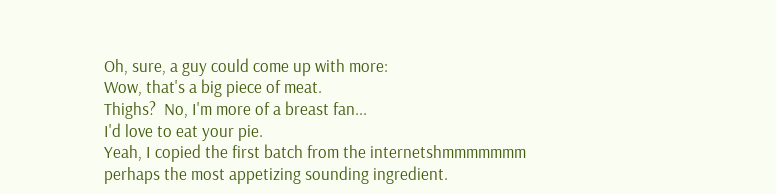Oh, sure, a guy could come up with more:
Wow, that's a big piece of meat.
Thighs?  No, I'm more of a breast fan...
I'd love to eat your pie.
Yeah, I copied the first batch from the internetshmmmmmmm perhaps the most appetizing sounding ingredient.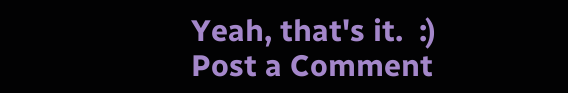Yeah, that's it.  :)
Post a Comment